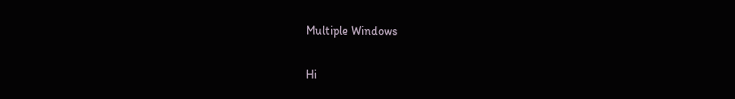Multiple Windows

Hi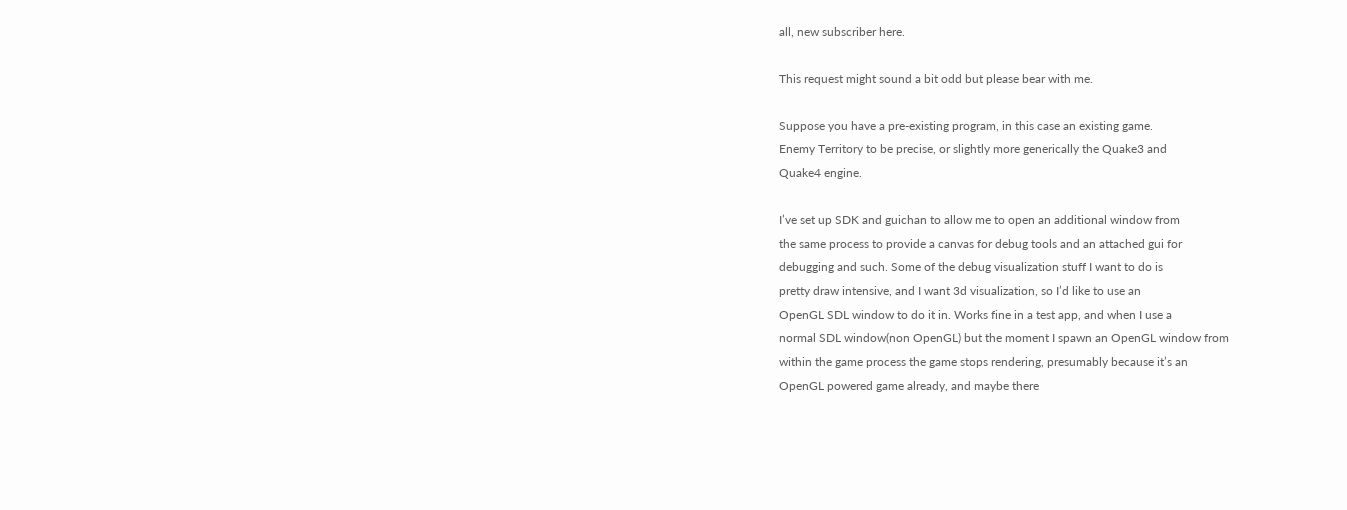all, new subscriber here.

This request might sound a bit odd but please bear with me.

Suppose you have a pre-existing program, in this case an existing game.
Enemy Territory to be precise, or slightly more generically the Quake3 and
Quake4 engine.

I’ve set up SDK and guichan to allow me to open an additional window from
the same process to provide a canvas for debug tools and an attached gui for
debugging and such. Some of the debug visualization stuff I want to do is
pretty draw intensive, and I want 3d visualization, so I’d like to use an
OpenGL SDL window to do it in. Works fine in a test app, and when I use a
normal SDL window(non OpenGL) but the moment I spawn an OpenGL window from
within the game process the game stops rendering, presumably because it’s an
OpenGL powered game already, and maybe there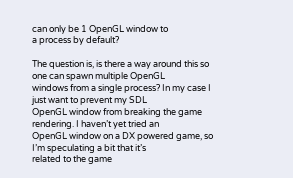can only be 1 OpenGL window to
a process by default?

The question is, is there a way around this so one can spawn multiple OpenGL
windows from a single process? In my case I just want to prevent my SDL
OpenGL window from breaking the game rendering. I haven’t yet tried an
OpenGL window on a DX powered game, so I’m speculating a bit that it’s
related to the game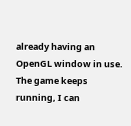already having an OpenGL window in use. The game keeps
running, I can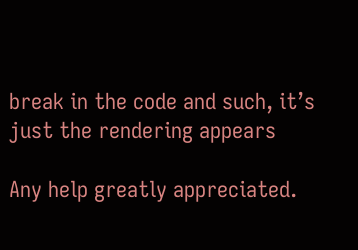break in the code and such, it’s just the rendering appears

Any help greatly appreciated.